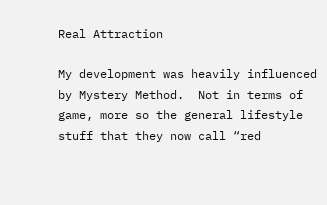Real Attraction

My development was heavily influenced by Mystery Method.  Not in terms of game, more so the general lifestyle stuff that they now call “red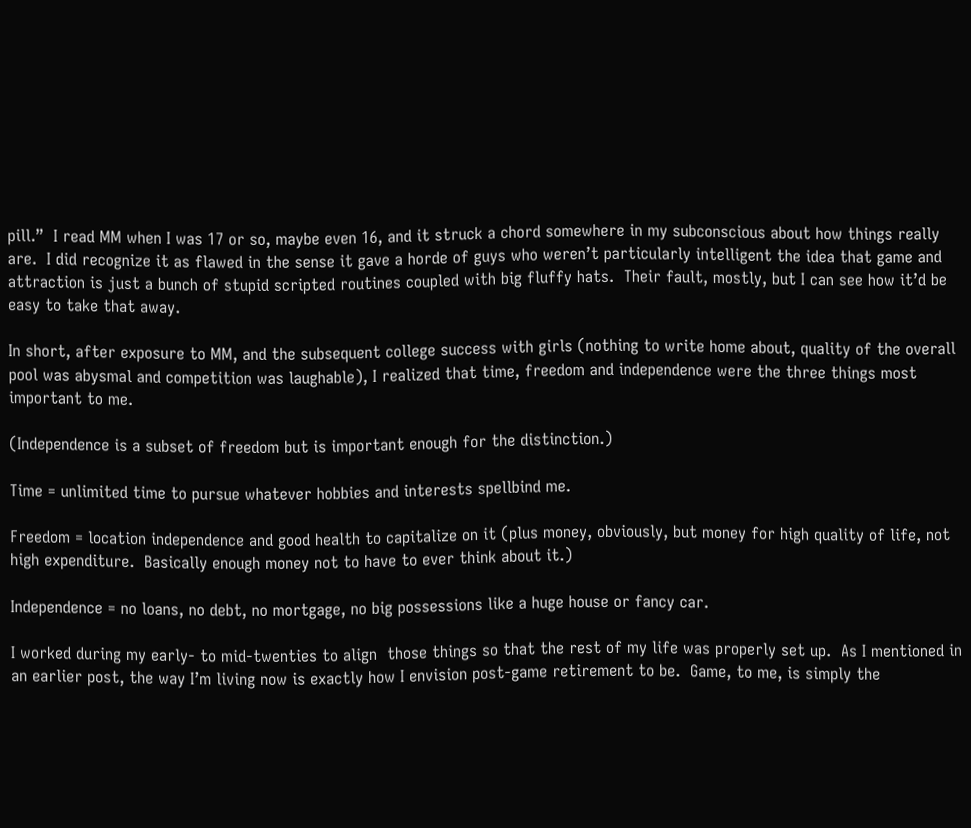pill.”  I read MM when I was 17 or so, maybe even 16, and it struck a chord somewhere in my subconscious about how things really are.  I did recognize it as flawed in the sense it gave a horde of guys who weren’t particularly intelligent the idea that game and attraction is just a bunch of stupid scripted routines coupled with big fluffy hats.  Their fault, mostly, but I can see how it’d be easy to take that away.

In short, after exposure to MM, and the subsequent college success with girls (nothing to write home about, quality of the overall pool was abysmal and competition was laughable), I realized that time, freedom and independence were the three things most important to me.

(Independence is a subset of freedom but is important enough for the distinction.)

Time = unlimited time to pursue whatever hobbies and interests spellbind me.

Freedom = location independence and good health to capitalize on it (plus money, obviously, but money for high quality of life, not high expenditure.  Basically enough money not to have to ever think about it.)

Independence = no loans, no debt, no mortgage, no big possessions like a huge house or fancy car.

I worked during my early- to mid-twenties to align  those things so that the rest of my life was properly set up.  As I mentioned in an earlier post, the way I’m living now is exactly how I envision post-game retirement to be.  Game, to me, is simply the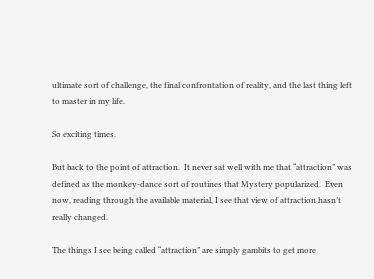ultimate sort of challenge, the final confrontation of reality, and the last thing left to master in my life.

So exciting times.

But back to the point of attraction.  It never sat well with me that “attraction” was defined as the monkey-dance sort of routines that Mystery popularized.  Even now, reading through the available material, I see that view of attraction hasn’t really changed.

The things I see being called “attraction” are simply gambits to get more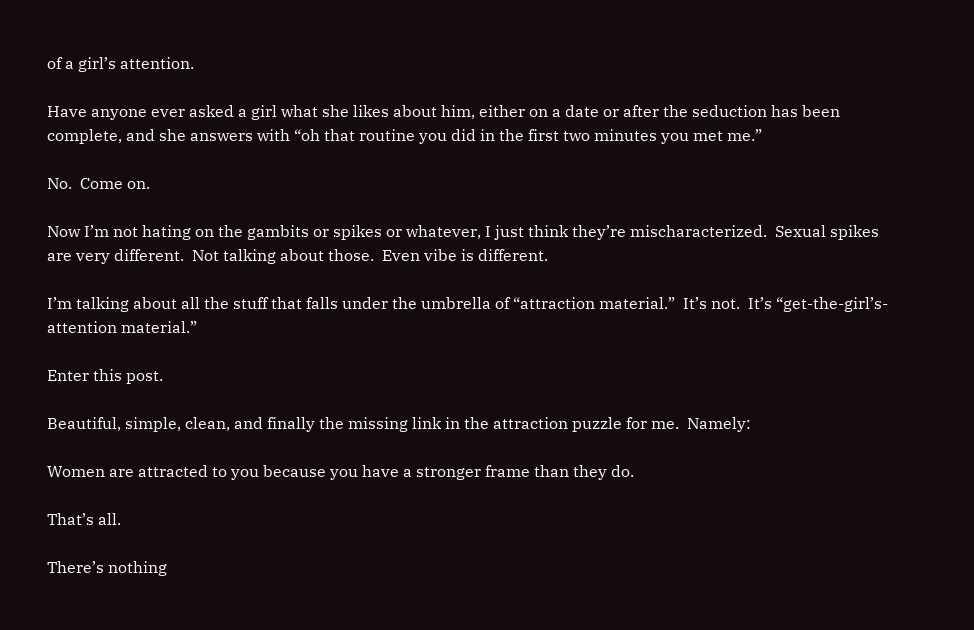of a girl’s attention.

Have anyone ever asked a girl what she likes about him, either on a date or after the seduction has been complete, and she answers with “oh that routine you did in the first two minutes you met me.”

No.  Come on.

Now I’m not hating on the gambits or spikes or whatever, I just think they’re mischaracterized.  Sexual spikes are very different.  Not talking about those.  Even vibe is different.

I’m talking about all the stuff that falls under the umbrella of “attraction material.”  It’s not.  It’s “get-the-girl’s-attention material.”

Enter this post.

Beautiful, simple, clean, and finally the missing link in the attraction puzzle for me.  Namely:

Women are attracted to you because you have a stronger frame than they do.

That’s all.

There’s nothing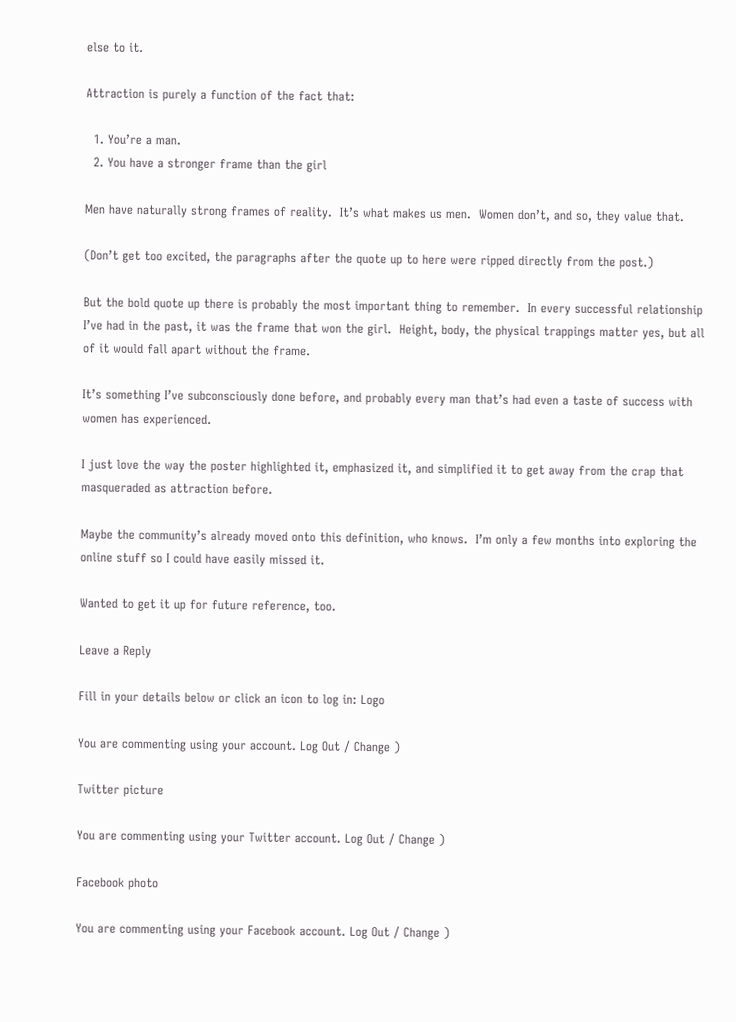else to it.

Attraction is purely a function of the fact that:

  1. You’re a man.
  2. You have a stronger frame than the girl

Men have naturally strong frames of reality.  It’s what makes us men.  Women don’t, and so, they value that.

(Don’t get too excited, the paragraphs after the quote up to here were ripped directly from the post.)

But the bold quote up there is probably the most important thing to remember.  In every successful relationship I’ve had in the past, it was the frame that won the girl.  Height, body, the physical trappings matter yes, but all of it would fall apart without the frame.

It’s something I’ve subconsciously done before, and probably every man that’s had even a taste of success with women has experienced.

I just love the way the poster highlighted it, emphasized it, and simplified it to get away from the crap that masqueraded as attraction before.

Maybe the community’s already moved onto this definition, who knows.  I’m only a few months into exploring the online stuff so I could have easily missed it.

Wanted to get it up for future reference, too.

Leave a Reply

Fill in your details below or click an icon to log in: Logo

You are commenting using your account. Log Out / Change )

Twitter picture

You are commenting using your Twitter account. Log Out / Change )

Facebook photo

You are commenting using your Facebook account. Log Out / Change )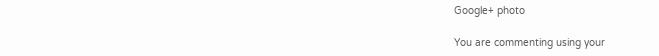Google+ photo

You are commenting using your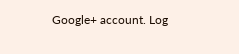Google+ account. Log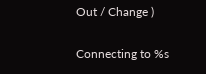Out / Change )

Connecting to %s